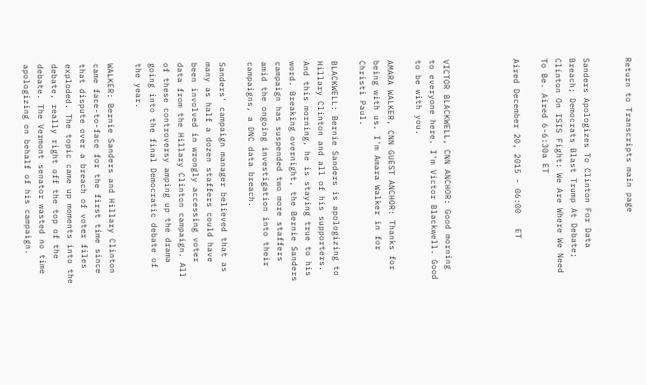Return to Transcripts main page


Sanders Apologizes To Clinton For Data Breach; Democrats Blast Trump At Debate; Clinton On ISIS Fight: We Are Where We Need To Be. Aired 6-6:30a ET

Aired December 20, 2015 - 06:00   ET




VICTOR BLACKWELL, CNN ANCHOR: Good morning to everyone here. I'm Victor Blackwell. Good to be with you.

AMARA WALKER, CNN GUEST ANCHOR: Thanks for being with us. I'm Amara Walker in for Christi Paul.

BLACKWELL: Bernie Sanders is apologizing to Hillary Clinton and all of his supporters. And this morning, he is staying true to his word. Breaking overnight, the Bernie Sanders campaign has suspended two more staffers amid the ongoing investigation into their campaigns, a DNC data breach.

Sanders' campaign manager believed that as many as half a dozen staffers could have been involved in wrongly accessing voter data from the Hillary Clinton campaign. All of these controversy amping up the drama going into the final Democratic debate of the year.

WALKER: Bernie Sanders and Hillary Clinton came face-to-face for the first time since that dispute over a breach of voter files exploded. The topic came up moments into the debate, really right off the top of the debate. The Vermont senator wasted no time apologizing on behalf of his campaign.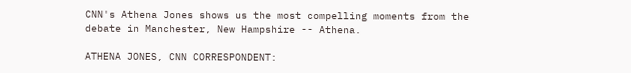CNN's Athena Jones shows us the most compelling moments from the debate in Manchester, New Hampshire -- Athena.

ATHENA JONES, CNN CORRESPONDENT: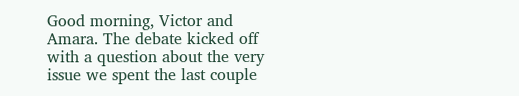Good morning, Victor and Amara. The debate kicked off with a question about the very issue we spent the last couple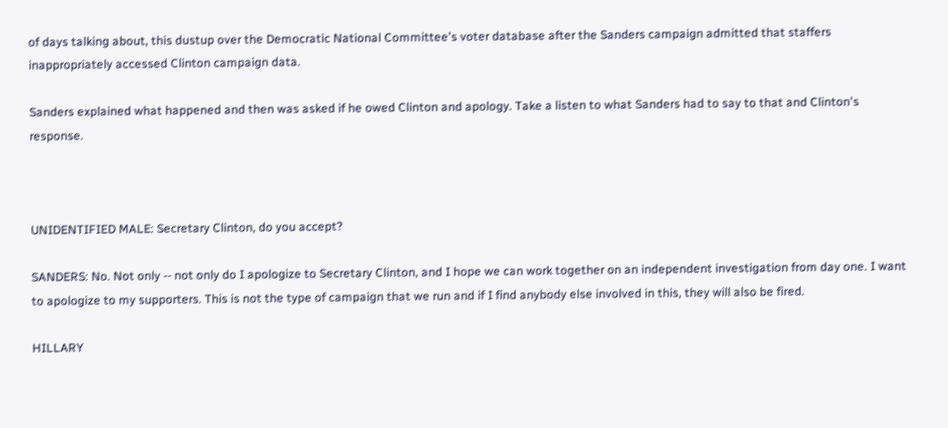of days talking about, this dustup over the Democratic National Committee's voter database after the Sanders campaign admitted that staffers inappropriately accessed Clinton campaign data.

Sanders explained what happened and then was asked if he owed Clinton and apology. Take a listen to what Sanders had to say to that and Clinton's response.



UNIDENTIFIED MALE: Secretary Clinton, do you accept?

SANDERS: No. Not only -- not only do I apologize to Secretary Clinton, and I hope we can work together on an independent investigation from day one. I want to apologize to my supporters. This is not the type of campaign that we run and if I find anybody else involved in this, they will also be fired.

HILLARY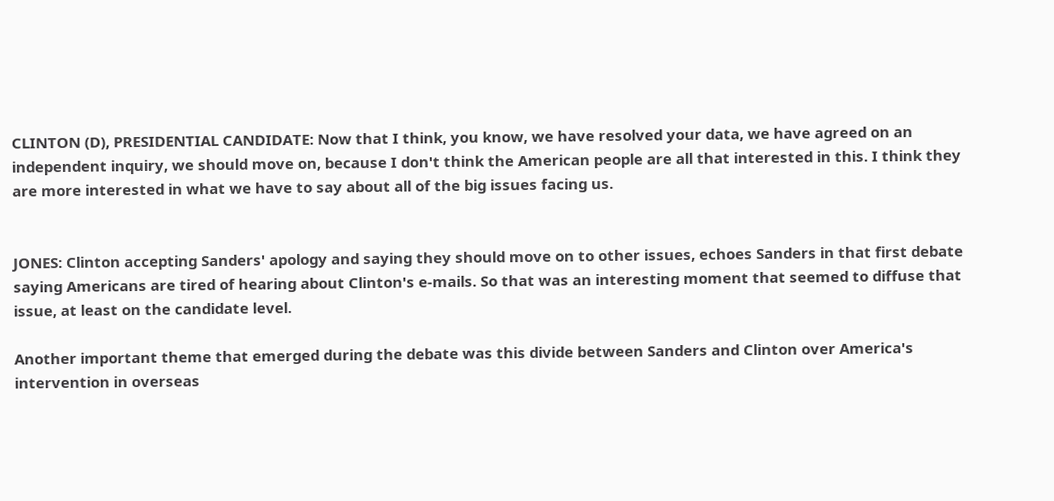CLINTON (D), PRESIDENTIAL CANDIDATE: Now that I think, you know, we have resolved your data, we have agreed on an independent inquiry, we should move on, because I don't think the American people are all that interested in this. I think they are more interested in what we have to say about all of the big issues facing us.


JONES: Clinton accepting Sanders' apology and saying they should move on to other issues, echoes Sanders in that first debate saying Americans are tired of hearing about Clinton's e-mails. So that was an interesting moment that seemed to diffuse that issue, at least on the candidate level.

Another important theme that emerged during the debate was this divide between Sanders and Clinton over America's intervention in overseas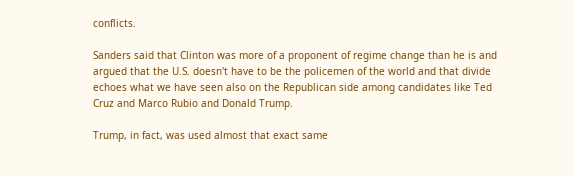conflicts.

Sanders said that Clinton was more of a proponent of regime change than he is and argued that the U.S. doesn't have to be the policemen of the world and that divide echoes what we have seen also on the Republican side among candidates like Ted Cruz and Marco Rubio and Donald Trump.

Trump, in fact, was used almost that exact same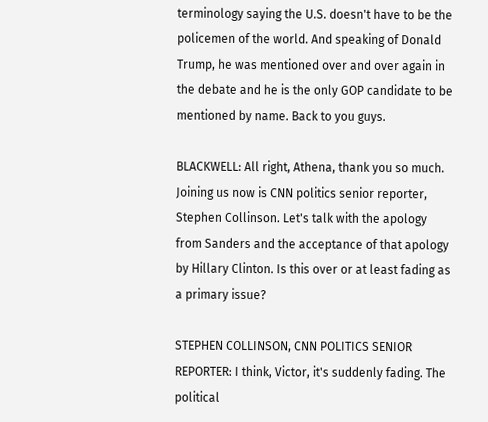terminology saying the U.S. doesn't have to be the policemen of the world. And speaking of Donald Trump, he was mentioned over and over again in the debate and he is the only GOP candidate to be mentioned by name. Back to you guys.

BLACKWELL: All right, Athena, thank you so much. Joining us now is CNN politics senior reporter, Stephen Collinson. Let's talk with the apology from Sanders and the acceptance of that apology by Hillary Clinton. Is this over or at least fading as a primary issue?

STEPHEN COLLINSON, CNN POLITICS SENIOR REPORTER: I think, Victor, it's suddenly fading. The political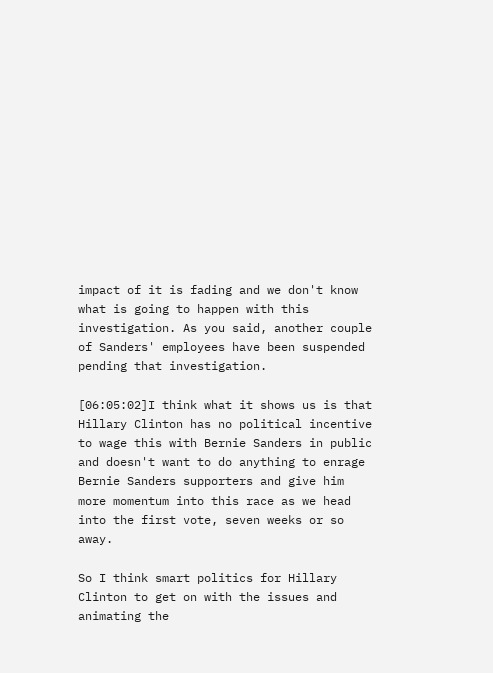impact of it is fading and we don't know what is going to happen with this investigation. As you said, another couple of Sanders' employees have been suspended pending that investigation.

[06:05:02]I think what it shows us is that Hillary Clinton has no political incentive to wage this with Bernie Sanders in public and doesn't want to do anything to enrage Bernie Sanders supporters and give him more momentum into this race as we head into the first vote, seven weeks or so away.

So I think smart politics for Hillary Clinton to get on with the issues and animating the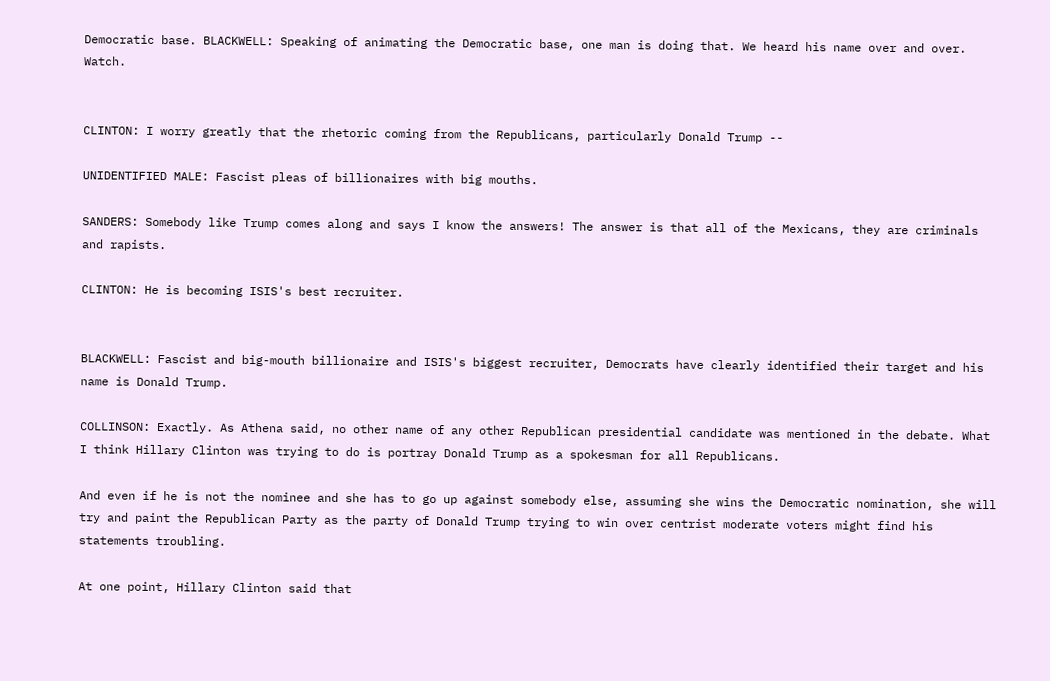Democratic base. BLACKWELL: Speaking of animating the Democratic base, one man is doing that. We heard his name over and over. Watch.


CLINTON: I worry greatly that the rhetoric coming from the Republicans, particularly Donald Trump --

UNIDENTIFIED MALE: Fascist pleas of billionaires with big mouths.

SANDERS: Somebody like Trump comes along and says I know the answers! The answer is that all of the Mexicans, they are criminals and rapists.

CLINTON: He is becoming ISIS's best recruiter.


BLACKWELL: Fascist and big-mouth billionaire and ISIS's biggest recruiter, Democrats have clearly identified their target and his name is Donald Trump.

COLLINSON: Exactly. As Athena said, no other name of any other Republican presidential candidate was mentioned in the debate. What I think Hillary Clinton was trying to do is portray Donald Trump as a spokesman for all Republicans.

And even if he is not the nominee and she has to go up against somebody else, assuming she wins the Democratic nomination, she will try and paint the Republican Party as the party of Donald Trump trying to win over centrist moderate voters might find his statements troubling.

At one point, Hillary Clinton said that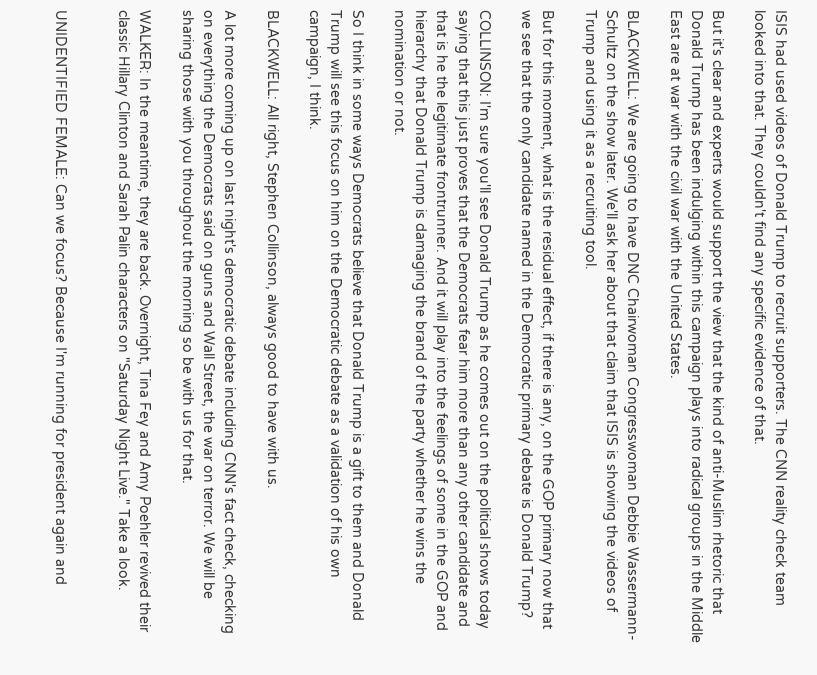ISIS had used videos of Donald Trump to recruit supporters. The CNN reality check team looked into that. They couldn't find any specific evidence of that.

But it's clear and experts would support the view that the kind of anti-Muslim rhetoric that Donald Trump has been indulging within this campaign plays into radical groups in the Middle East are at war with the civil war with the United States.

BLACKWELL: We are going to have DNC Chairwoman Congresswoman Debbie Wassermann-Schultz on the show later. We'll ask her about that claim that ISIS is showing the videos of Trump and using it as a recruiting tool.

But for this moment, what is the residual effect, if there is any, on the GOP primary now that we see that the only candidate named in the Democratic primary debate is Donald Trump?

COLLINSON: I'm sure you'll see Donald Trump as he comes out on the political shows today saying that this just proves that the Democrats fear him more than any other candidate and that is he the legitimate frontrunner. And it will play into the feelings of some in the GOP and hierarchy that Donald Trump is damaging the brand of the party whether he wins the nomination or not.

So I think in some ways Democrats believe that Donald Trump is a gift to them and Donald Trump will see this focus on him on the Democratic debate as a validation of his own campaign, I think.

BLACKWELL: All right, Stephen Collinson, always good to have with us.

A lot more coming up on last night's democratic debate including CNN's fact check, checking on everything the Democrats said on guns and Wall Street, the war on terror. We will be sharing those with you throughout the morning so be with us for that.

WALKER: In the meantime, they are back. Overnight, Tina Fey and Amy Poehler revived their classic Hillary Clinton and Sarah Palin characters on "Saturday Night Live." Take a look.


UNIDENTIFIED FEMALE: Can we focus? Because I'm running for president again and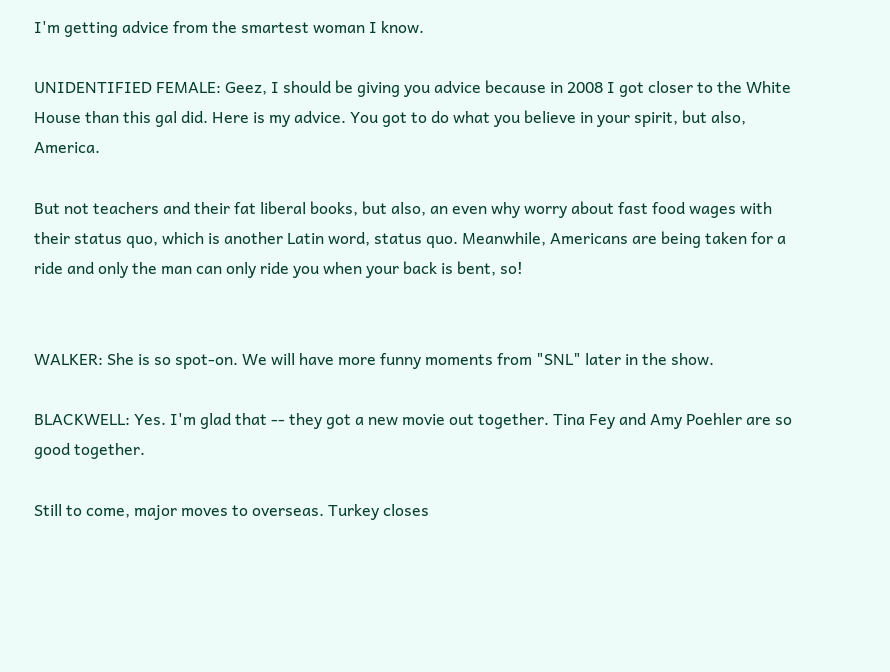I'm getting advice from the smartest woman I know.

UNIDENTIFIED FEMALE: Geez, I should be giving you advice because in 2008 I got closer to the White House than this gal did. Here is my advice. You got to do what you believe in your spirit, but also, America.

But not teachers and their fat liberal books, but also, an even why worry about fast food wages with their status quo, which is another Latin word, status quo. Meanwhile, Americans are being taken for a ride and only the man can only ride you when your back is bent, so!


WALKER: She is so spot-on. We will have more funny moments from "SNL" later in the show.

BLACKWELL: Yes. I'm glad that -- they got a new movie out together. Tina Fey and Amy Poehler are so good together.

Still to come, major moves to overseas. Turkey closes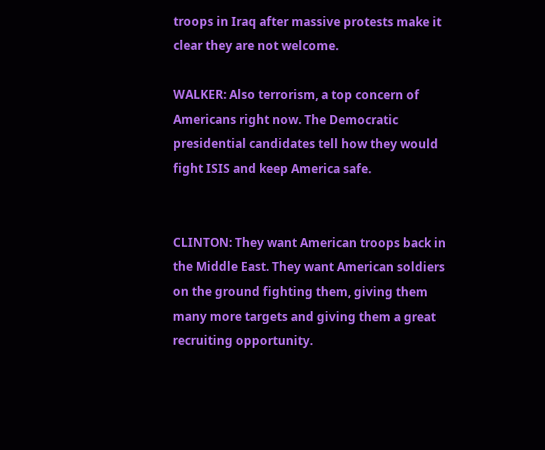troops in Iraq after massive protests make it clear they are not welcome.

WALKER: Also terrorism, a top concern of Americans right now. The Democratic presidential candidates tell how they would fight ISIS and keep America safe.


CLINTON: They want American troops back in the Middle East. They want American soldiers on the ground fighting them, giving them many more targets and giving them a great recruiting opportunity.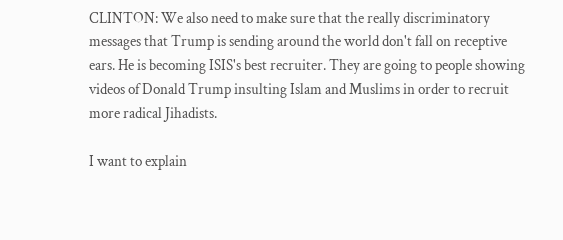CLINTON: We also need to make sure that the really discriminatory messages that Trump is sending around the world don't fall on receptive ears. He is becoming ISIS's best recruiter. They are going to people showing videos of Donald Trump insulting Islam and Muslims in order to recruit more radical Jihadists.

I want to explain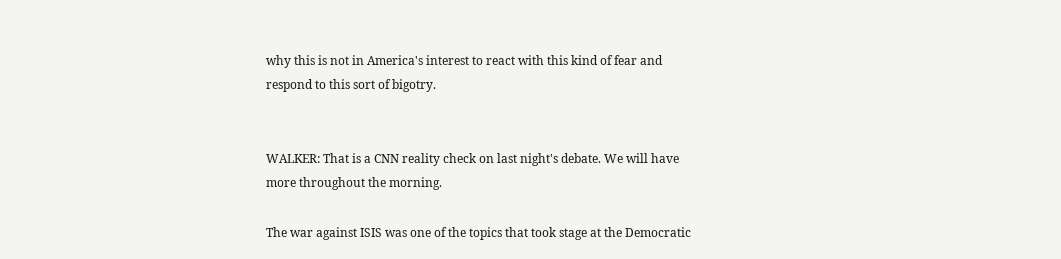why this is not in America's interest to react with this kind of fear and respond to this sort of bigotry.


WALKER: That is a CNN reality check on last night's debate. We will have more throughout the morning.

The war against ISIS was one of the topics that took stage at the Democratic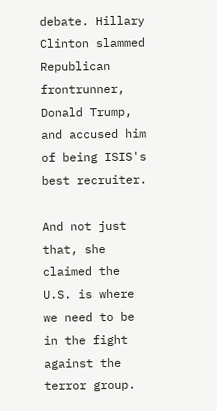debate. Hillary Clinton slammed Republican frontrunner, Donald Trump, and accused him of being ISIS's best recruiter.

And not just that, she claimed the U.S. is where we need to be in the fight against the terror group.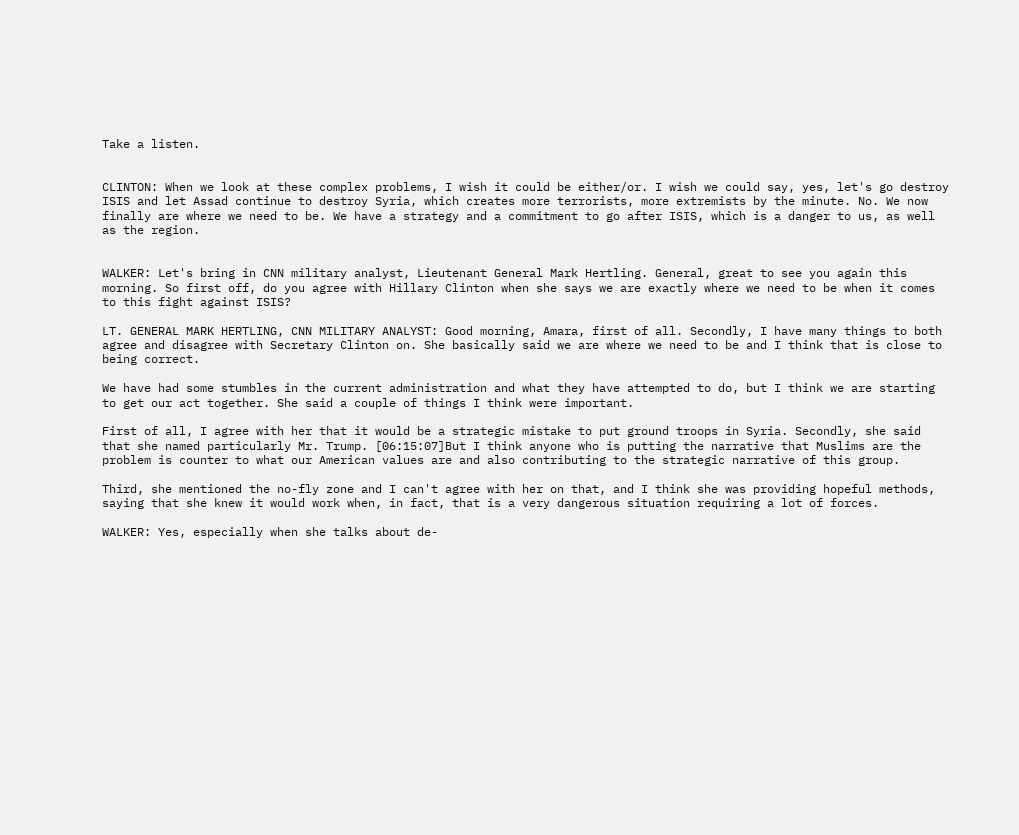Take a listen.


CLINTON: When we look at these complex problems, I wish it could be either/or. I wish we could say, yes, let's go destroy ISIS and let Assad continue to destroy Syria, which creates more terrorists, more extremists by the minute. No. We now finally are where we need to be. We have a strategy and a commitment to go after ISIS, which is a danger to us, as well as the region.


WALKER: Let's bring in CNN military analyst, Lieutenant General Mark Hertling. General, great to see you again this morning. So first off, do you agree with Hillary Clinton when she says we are exactly where we need to be when it comes to this fight against ISIS?

LT. GENERAL MARK HERTLING, CNN MILITARY ANALYST: Good morning, Amara, first of all. Secondly, I have many things to both agree and disagree with Secretary Clinton on. She basically said we are where we need to be and I think that is close to being correct.

We have had some stumbles in the current administration and what they have attempted to do, but I think we are starting to get our act together. She said a couple of things I think were important.

First of all, I agree with her that it would be a strategic mistake to put ground troops in Syria. Secondly, she said that she named particularly Mr. Trump. [06:15:07]But I think anyone who is putting the narrative that Muslims are the problem is counter to what our American values are and also contributing to the strategic narrative of this group.

Third, she mentioned the no-fly zone and I can't agree with her on that, and I think she was providing hopeful methods, saying that she knew it would work when, in fact, that is a very dangerous situation requiring a lot of forces.

WALKER: Yes, especially when she talks about de-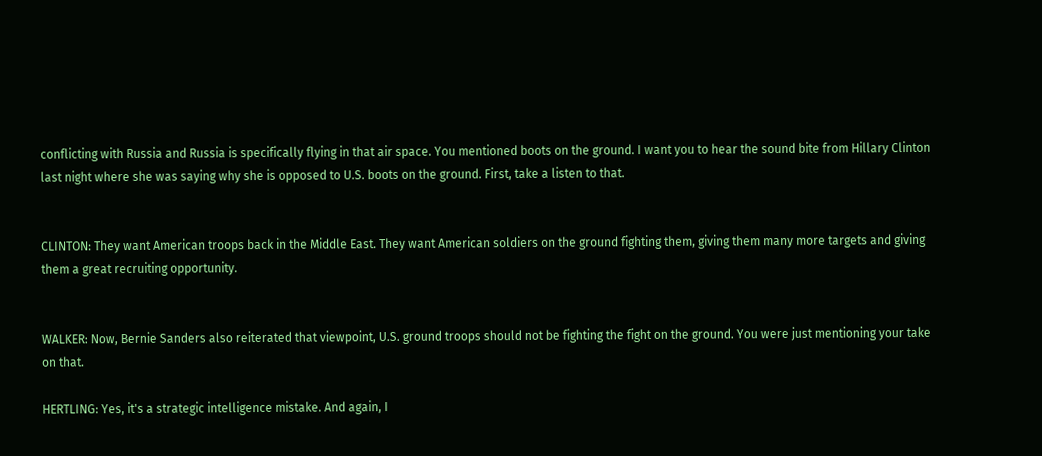conflicting with Russia and Russia is specifically flying in that air space. You mentioned boots on the ground. I want you to hear the sound bite from Hillary Clinton last night where she was saying why she is opposed to U.S. boots on the ground. First, take a listen to that.


CLINTON: They want American troops back in the Middle East. They want American soldiers on the ground fighting them, giving them many more targets and giving them a great recruiting opportunity.


WALKER: Now, Bernie Sanders also reiterated that viewpoint, U.S. ground troops should not be fighting the fight on the ground. You were just mentioning your take on that.

HERTLING: Yes, it's a strategic intelligence mistake. And again, I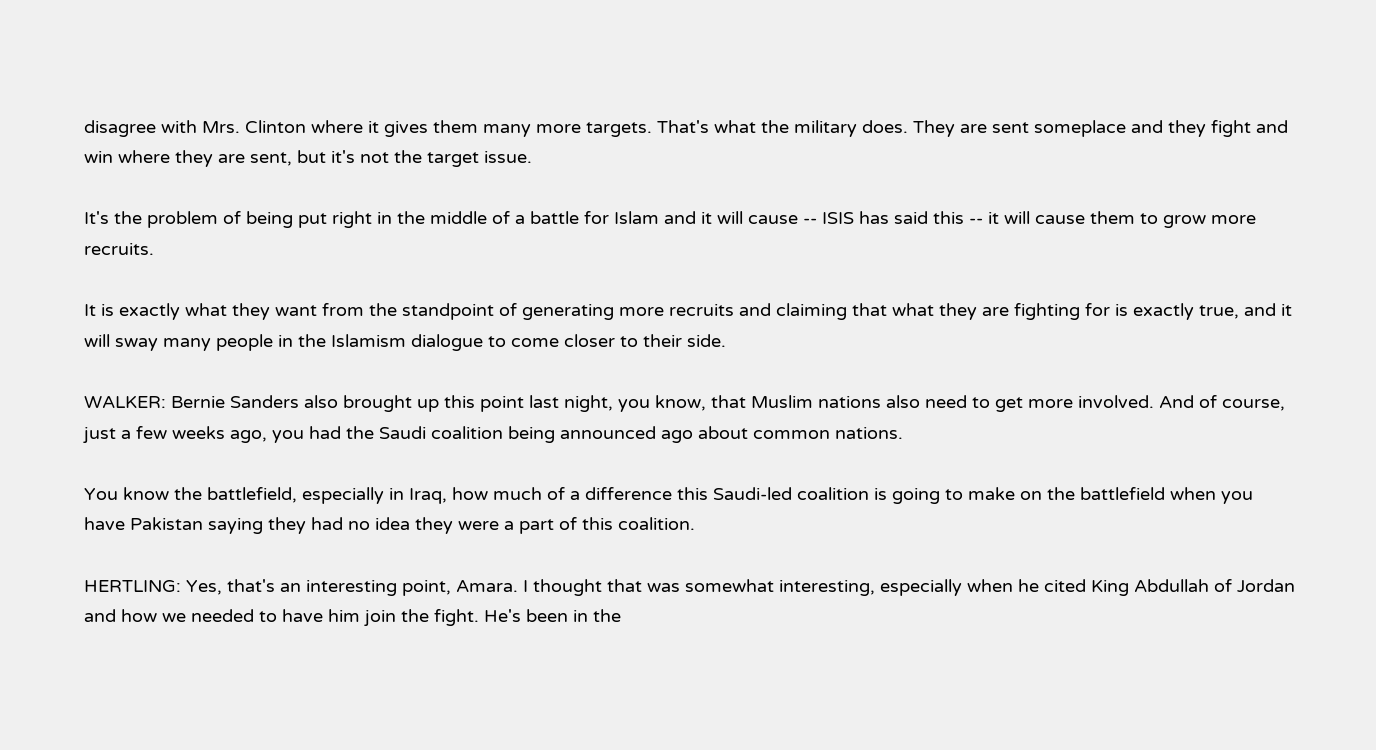disagree with Mrs. Clinton where it gives them many more targets. That's what the military does. They are sent someplace and they fight and win where they are sent, but it's not the target issue.

It's the problem of being put right in the middle of a battle for Islam and it will cause -- ISIS has said this -- it will cause them to grow more recruits.

It is exactly what they want from the standpoint of generating more recruits and claiming that what they are fighting for is exactly true, and it will sway many people in the Islamism dialogue to come closer to their side.

WALKER: Bernie Sanders also brought up this point last night, you know, that Muslim nations also need to get more involved. And of course, just a few weeks ago, you had the Saudi coalition being announced ago about common nations.

You know the battlefield, especially in Iraq, how much of a difference this Saudi-led coalition is going to make on the battlefield when you have Pakistan saying they had no idea they were a part of this coalition.

HERTLING: Yes, that's an interesting point, Amara. I thought that was somewhat interesting, especially when he cited King Abdullah of Jordan and how we needed to have him join the fight. He's been in the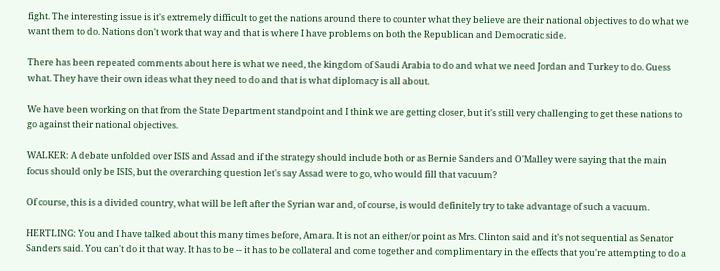fight. The interesting issue is it's extremely difficult to get the nations around there to counter what they believe are their national objectives to do what we want them to do. Nations don't work that way and that is where I have problems on both the Republican and Democratic side.

There has been repeated comments about here is what we need, the kingdom of Saudi Arabia to do and what we need Jordan and Turkey to do. Guess what. They have their own ideas what they need to do and that is what diplomacy is all about.

We have been working on that from the State Department standpoint and I think we are getting closer, but it's still very challenging to get these nations to go against their national objectives.

WALKER: A debate unfolded over ISIS and Assad and if the strategy should include both or as Bernie Sanders and O'Malley were saying that the main focus should only be ISIS, but the overarching question let's say Assad were to go, who would fill that vacuum?

Of course, this is a divided country, what will be left after the Syrian war and, of course, is would definitely try to take advantage of such a vacuum.

HERTLING: You and I have talked about this many times before, Amara. It is not an either/or point as Mrs. Clinton said and it's not sequential as Senator Sanders said. You can't do it that way. It has to be -- it has to be collateral and come together and complimentary in the effects that you're attempting to do a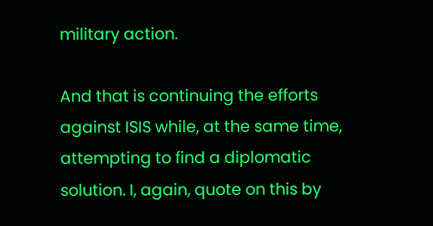military action.

And that is continuing the efforts against ISIS while, at the same time, attempting to find a diplomatic solution. I, again, quote on this by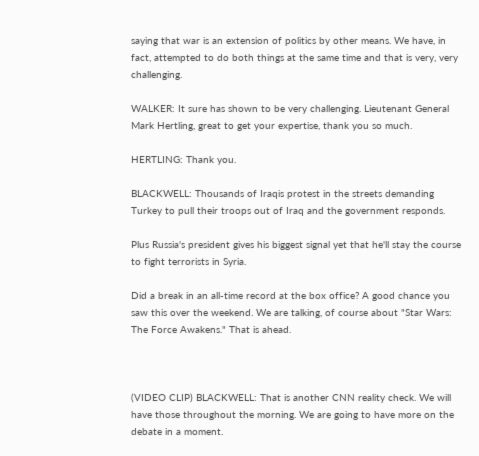saying that war is an extension of politics by other means. We have, in fact, attempted to do both things at the same time and that is very, very challenging.

WALKER: It sure has shown to be very challenging. Lieutenant General Mark Hertling, great to get your expertise, thank you so much.

HERTLING: Thank you.

BLACKWELL: Thousands of Iraqis protest in the streets demanding Turkey to pull their troops out of Iraq and the government responds.

Plus Russia's president gives his biggest signal yet that he'll stay the course to fight terrorists in Syria.

Did a break in an all-time record at the box office? A good chance you saw this over the weekend. We are talking, of course about "Star Wars: The Force Awakens." That is ahead.



(VIDEO CLIP) BLACKWELL: That is another CNN reality check. We will have those throughout the morning. We are going to have more on the debate in a moment.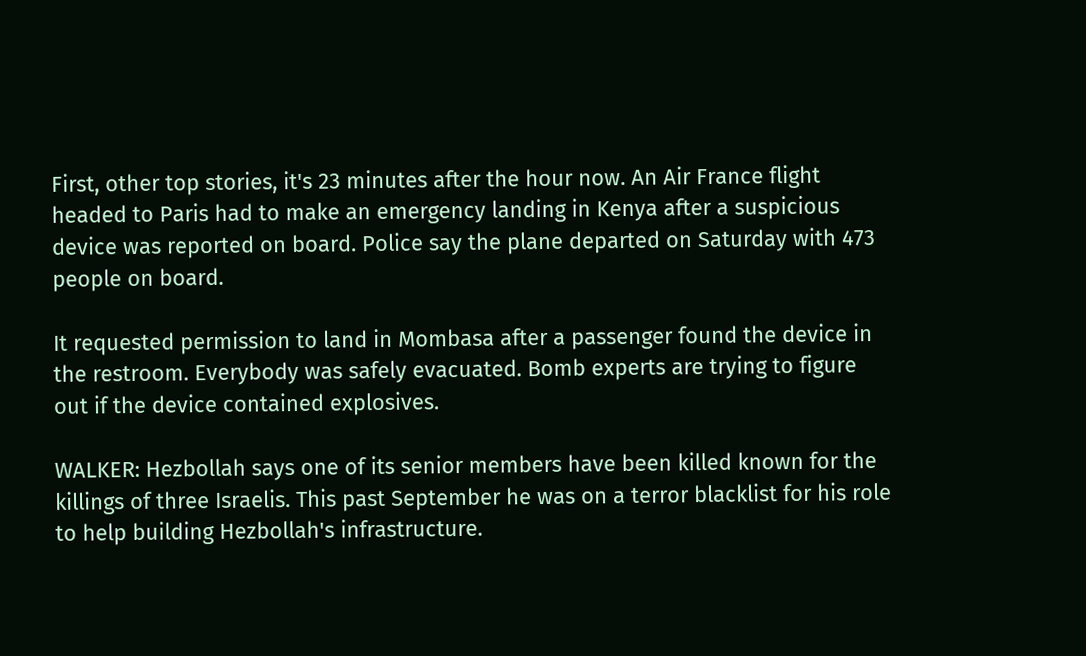First, other top stories, it's 23 minutes after the hour now. An Air France flight headed to Paris had to make an emergency landing in Kenya after a suspicious device was reported on board. Police say the plane departed on Saturday with 473 people on board.

It requested permission to land in Mombasa after a passenger found the device in the restroom. Everybody was safely evacuated. Bomb experts are trying to figure out if the device contained explosives.

WALKER: Hezbollah says one of its senior members have been killed known for the killings of three Israelis. This past September he was on a terror blacklist for his role to help building Hezbollah's infrastructure.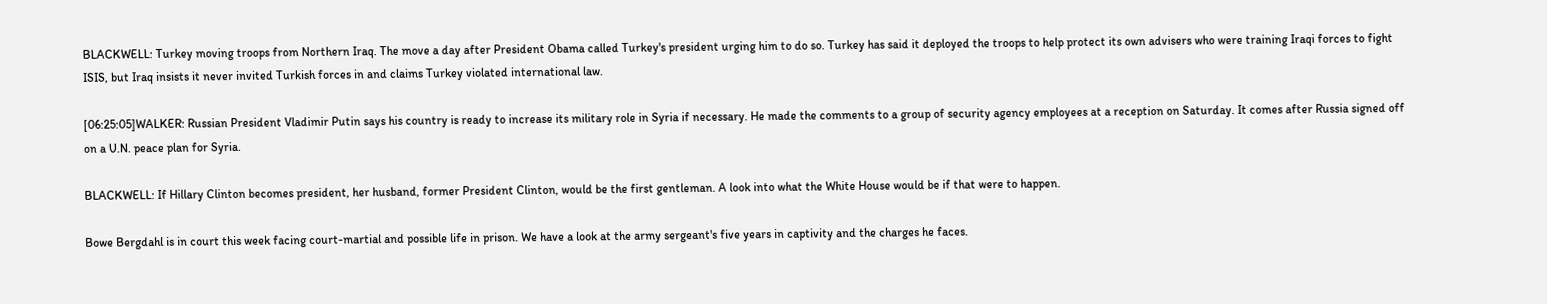BLACKWELL: Turkey moving troops from Northern Iraq. The move a day after President Obama called Turkey's president urging him to do so. Turkey has said it deployed the troops to help protect its own advisers who were training Iraqi forces to fight ISIS, but Iraq insists it never invited Turkish forces in and claims Turkey violated international law.

[06:25:05]WALKER: Russian President Vladimir Putin says his country is ready to increase its military role in Syria if necessary. He made the comments to a group of security agency employees at a reception on Saturday. It comes after Russia signed off on a U.N. peace plan for Syria.

BLACKWELL: If Hillary Clinton becomes president, her husband, former President Clinton, would be the first gentleman. A look into what the White House would be if that were to happen.

Bowe Bergdahl is in court this week facing court-martial and possible life in prison. We have a look at the army sergeant's five years in captivity and the charges he faces.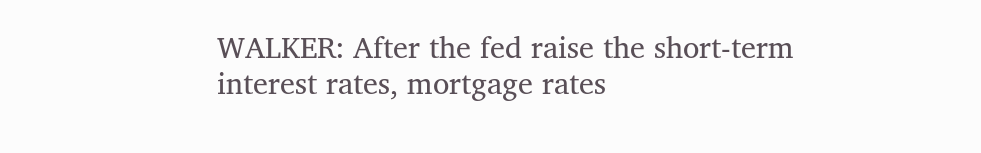WALKER: After the fed raise the short-term interest rates, mortgage rates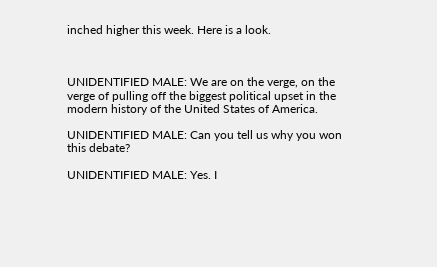inched higher this week. Here is a look.



UNIDENTIFIED MALE: We are on the verge, on the verge of pulling off the biggest political upset in the modern history of the United States of America.

UNIDENTIFIED MALE: Can you tell us why you won this debate?

UNIDENTIFIED MALE: Yes. I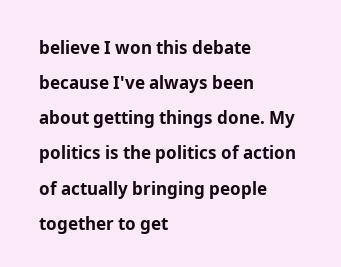believe I won this debate because I've always been about getting things done. My politics is the politics of action of actually bringing people together to get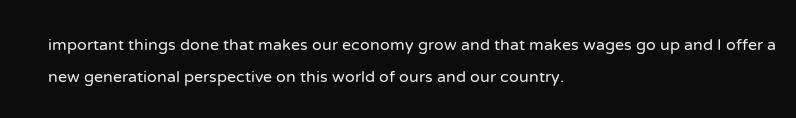important things done that makes our economy grow and that makes wages go up and I offer a new generational perspective on this world of ours and our country.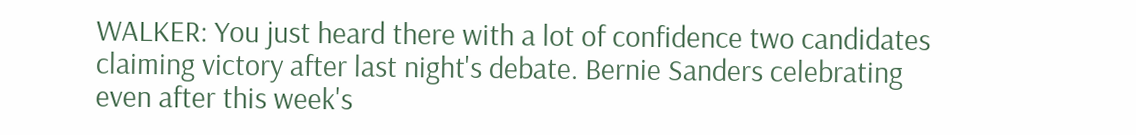WALKER: You just heard there with a lot of confidence two candidates claiming victory after last night's debate. Bernie Sanders celebrating even after this week's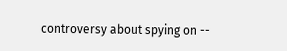controversy about spying on --